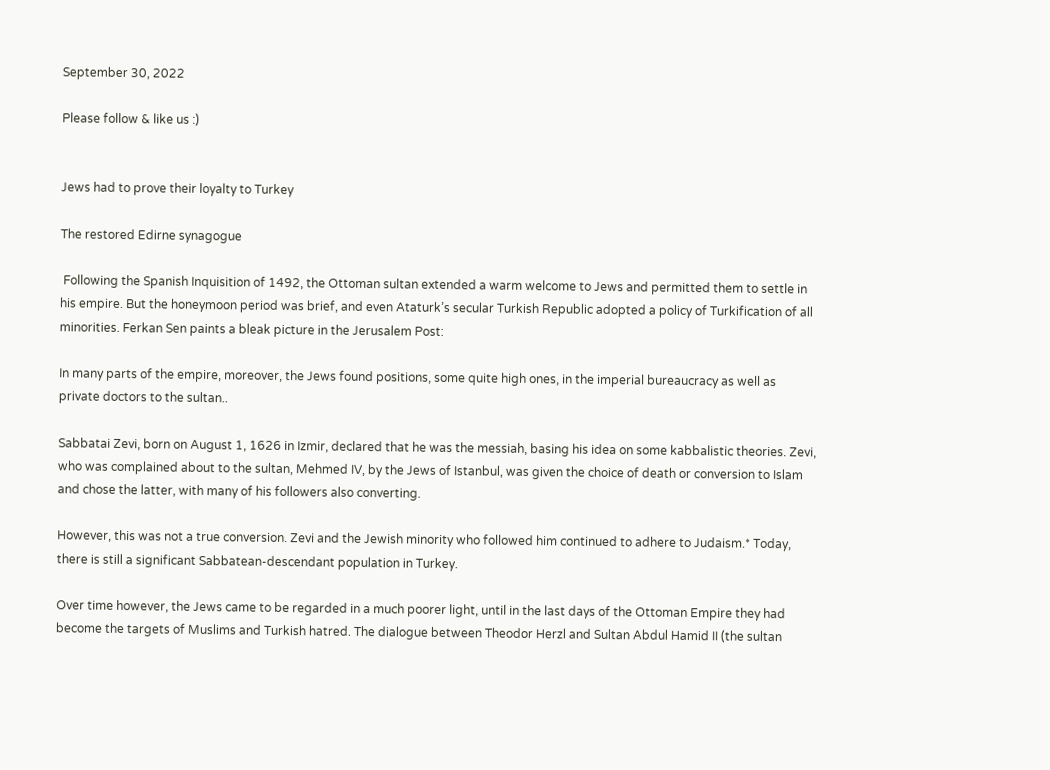September 30, 2022

Please follow & like us :)


Jews had to prove their loyalty to Turkey

The restored Edirne synagogue

 Following the Spanish Inquisition of 1492, the Ottoman sultan extended a warm welcome to Jews and permitted them to settle in his empire. But the honeymoon period was brief, and even Ataturk’s secular Turkish Republic adopted a policy of Turkification of all minorities. Ferkan Sen paints a bleak picture in the Jerusalem Post:

In many parts of the empire, moreover, the Jews found positions, some quite high ones, in the imperial bureaucracy as well as private doctors to the sultan..

Sabbatai Zevi, born on August 1, 1626 in Izmir, declared that he was the messiah, basing his idea on some kabbalistic theories. Zevi, who was complained about to the sultan, Mehmed IV, by the Jews of Istanbul, was given the choice of death or conversion to Islam and chose the latter, with many of his followers also converting.

However, this was not a true conversion. Zevi and the Jewish minority who followed him continued to adhere to Judaism.* Today, there is still a significant Sabbatean-descendant population in Turkey.

Over time however, the Jews came to be regarded in a much poorer light, until in the last days of the Ottoman Empire they had become the targets of Muslims and Turkish hatred. The dialogue between Theodor Herzl and Sultan Abdul Hamid II (the sultan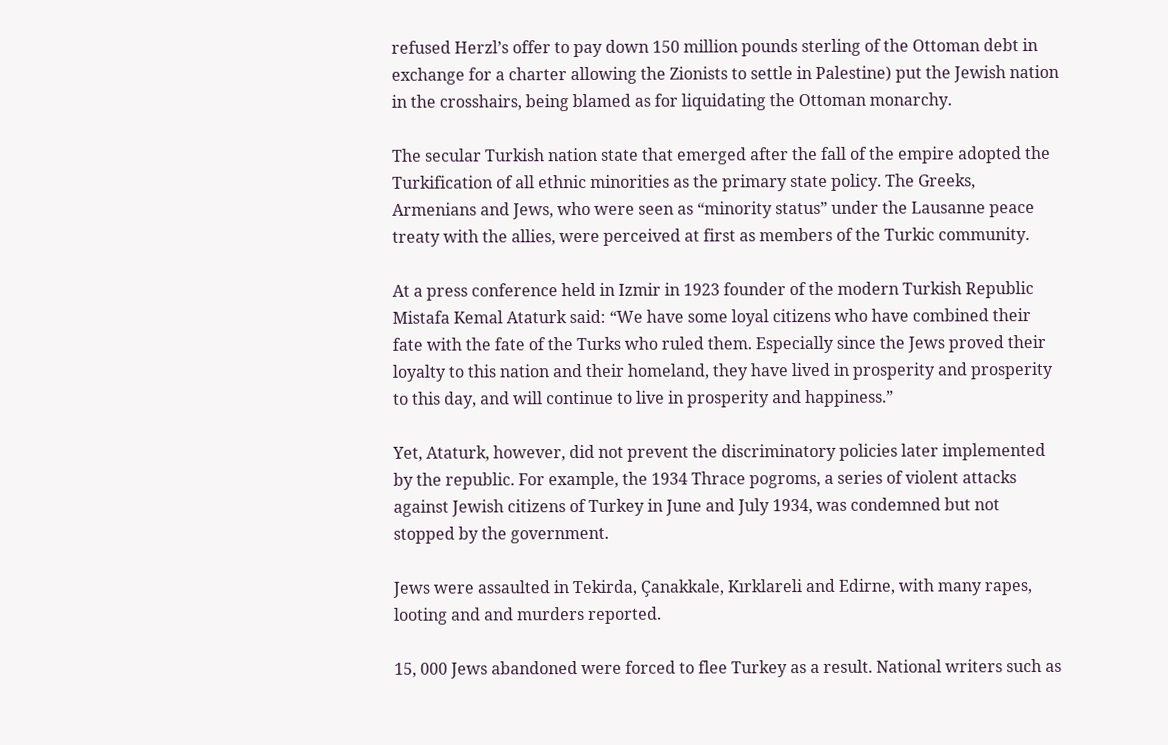refused Herzl’s offer to pay down 150 million pounds sterling of the Ottoman debt in exchange for a charter allowing the Zionists to settle in Palestine) put the Jewish nation in the crosshairs, being blamed as for liquidating the Ottoman monarchy.

The secular Turkish nation state that emerged after the fall of the empire adopted the Turkification of all ethnic minorities as the primary state policy. The Greeks, Armenians and Jews, who were seen as “minority status” under the Lausanne peace treaty with the allies, were perceived at first as members of the Turkic community.

At a press conference held in Izmir in 1923 founder of the modern Turkish Republic Mistafa Kemal Ataturk said: “We have some loyal citizens who have combined their fate with the fate of the Turks who ruled them. Especially since the Jews proved their loyalty to this nation and their homeland, they have lived in prosperity and prosperity to this day, and will continue to live in prosperity and happiness.”

Yet, Ataturk, however, did not prevent the discriminatory policies later implemented by the republic. For example, the 1934 Thrace pogroms, a series of violent attacks against Jewish citizens of Turkey in June and July 1934, was condemned but not stopped by the government.

Jews were assaulted in Tekirda, Çanakkale, Kırklareli and Edirne, with many rapes, looting and and murders reported.

15, 000 Jews abandoned were forced to flee Turkey as a result. National writers such as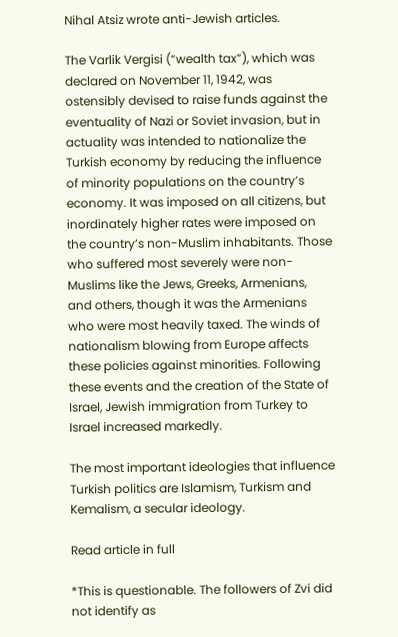Nihal Atsiz wrote anti-Jewish articles.

The Varlik Vergisi (“wealth tax”), which was declared on November 11, 1942, was ostensibly devised to raise funds against the eventuality of Nazi or Soviet invasion, but in actuality was intended to nationalize the Turkish economy by reducing the influence of minority populations on the country’s economy. It was imposed on all citizens, but inordinately higher rates were imposed on the country’s non-Muslim inhabitants. Those who suffered most severely were non-Muslims like the Jews, Greeks, Armenians, and others, though it was the Armenians who were most heavily taxed. The winds of nationalism blowing from Europe affects these policies against minorities. Following these events and the creation of the State of Israel, Jewish immigration from Turkey to Israel increased markedly.

The most important ideologies that influence Turkish politics are Islamism, Turkism and Kemalism, a secular ideology.

Read article in full

*This is questionable. The followers of Zvi did not identify as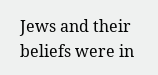Jews and their beliefs were in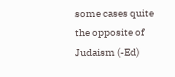some cases quite the opposite of Judaism (-Ed)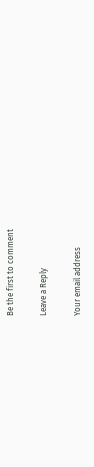Be the first to comment

Leave a Reply

Your email address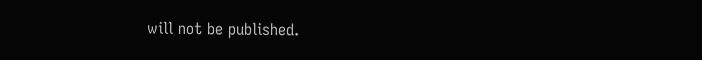will not be published.